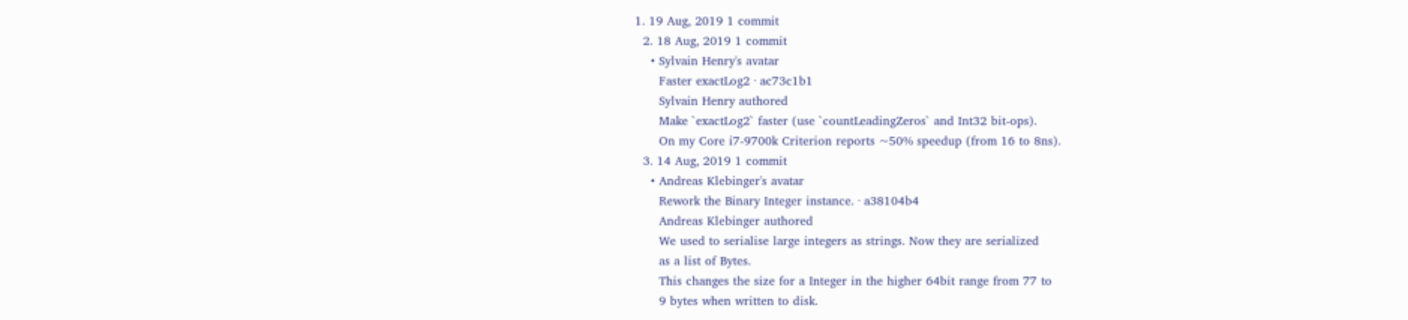1. 19 Aug, 2019 1 commit
  2. 18 Aug, 2019 1 commit
    • Sylvain Henry's avatar
      Faster exactLog2 · ac73c1b1
      Sylvain Henry authored
      Make `exactLog2` faster (use `countLeadingZeros` and Int32 bit-ops).
      On my Core i7-9700k Criterion reports ~50% speedup (from 16 to 8ns).
  3. 14 Aug, 2019 1 commit
    • Andreas Klebinger's avatar
      Rework the Binary Integer instance. · a38104b4
      Andreas Klebinger authored
      We used to serialise large integers as strings. Now they are serialized
      as a list of Bytes.
      This changes the size for a Integer in the higher 64bit range from 77 to
      9 bytes when written to disk.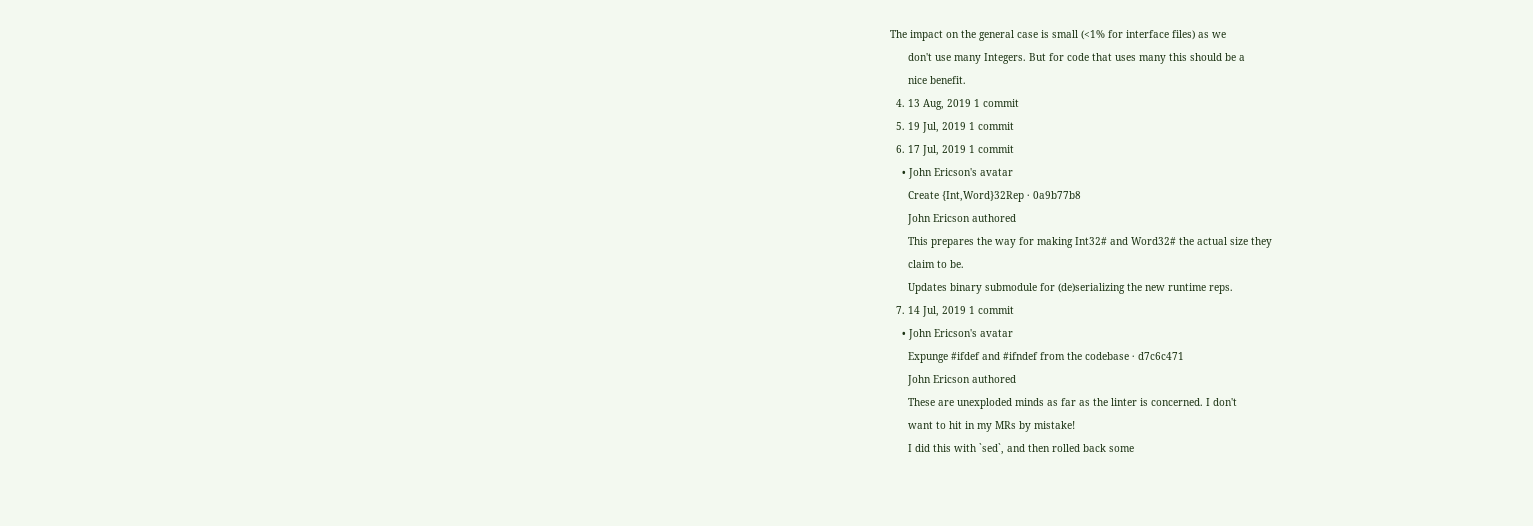The impact on the general case is small (<1% for interface files) as we
      don't use many Integers. But for code that uses many this should be a
      nice benefit.
  4. 13 Aug, 2019 1 commit
  5. 19 Jul, 2019 1 commit
  6. 17 Jul, 2019 1 commit
    • John Ericson's avatar
      Create {Int,Word}32Rep · 0a9b77b8
      John Ericson authored
      This prepares the way for making Int32# and Word32# the actual size they
      claim to be.
      Updates binary submodule for (de)serializing the new runtime reps.
  7. 14 Jul, 2019 1 commit
    • John Ericson's avatar
      Expunge #ifdef and #ifndef from the codebase · d7c6c471
      John Ericson authored
      These are unexploded minds as far as the linter is concerned. I don't
      want to hit in my MRs by mistake!
      I did this with `sed`, and then rolled back some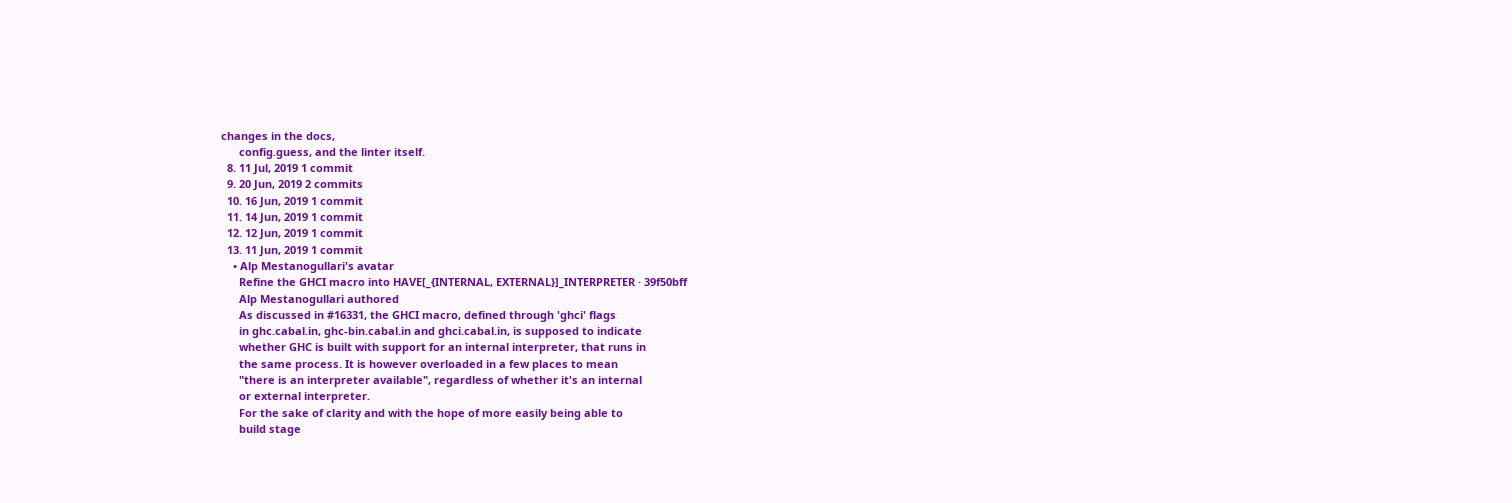changes in the docs,
      config.guess, and the linter itself.
  8. 11 Jul, 2019 1 commit
  9. 20 Jun, 2019 2 commits
  10. 16 Jun, 2019 1 commit
  11. 14 Jun, 2019 1 commit
  12. 12 Jun, 2019 1 commit
  13. 11 Jun, 2019 1 commit
    • Alp Mestanogullari's avatar
      Refine the GHCI macro into HAVE[_{INTERNAL, EXTERNAL}]_INTERPRETER · 39f50bff
      Alp Mestanogullari authored
      As discussed in #16331, the GHCI macro, defined through 'ghci' flags
      in ghc.cabal.in, ghc-bin.cabal.in and ghci.cabal.in, is supposed to indicate
      whether GHC is built with support for an internal interpreter, that runs in
      the same process. It is however overloaded in a few places to mean
      "there is an interpreter available", regardless of whether it's an internal
      or external interpreter.
      For the sake of clarity and with the hope of more easily being able to
      build stage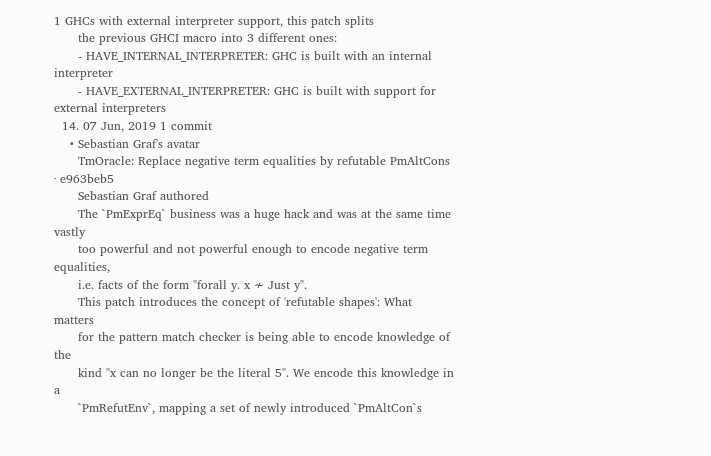1 GHCs with external interpreter support, this patch splits
      the previous GHCI macro into 3 different ones:
      - HAVE_INTERNAL_INTERPRETER: GHC is built with an internal interpreter
      - HAVE_EXTERNAL_INTERPRETER: GHC is built with support for external interpreters
  14. 07 Jun, 2019 1 commit
    • Sebastian Graf's avatar
      TmOracle: Replace negative term equalities by refutable PmAltCons · e963beb5
      Sebastian Graf authored
      The `PmExprEq` business was a huge hack and was at the same time vastly
      too powerful and not powerful enough to encode negative term equalities,
      i.e. facts of the form "forall y. x ≁ Just y".
      This patch introduces the concept of 'refutable shapes': What matters
      for the pattern match checker is being able to encode knowledge of the
      kind "x can no longer be the literal 5". We encode this knowledge in a
      `PmRefutEnv`, mapping a set of newly introduced `PmAltCon`s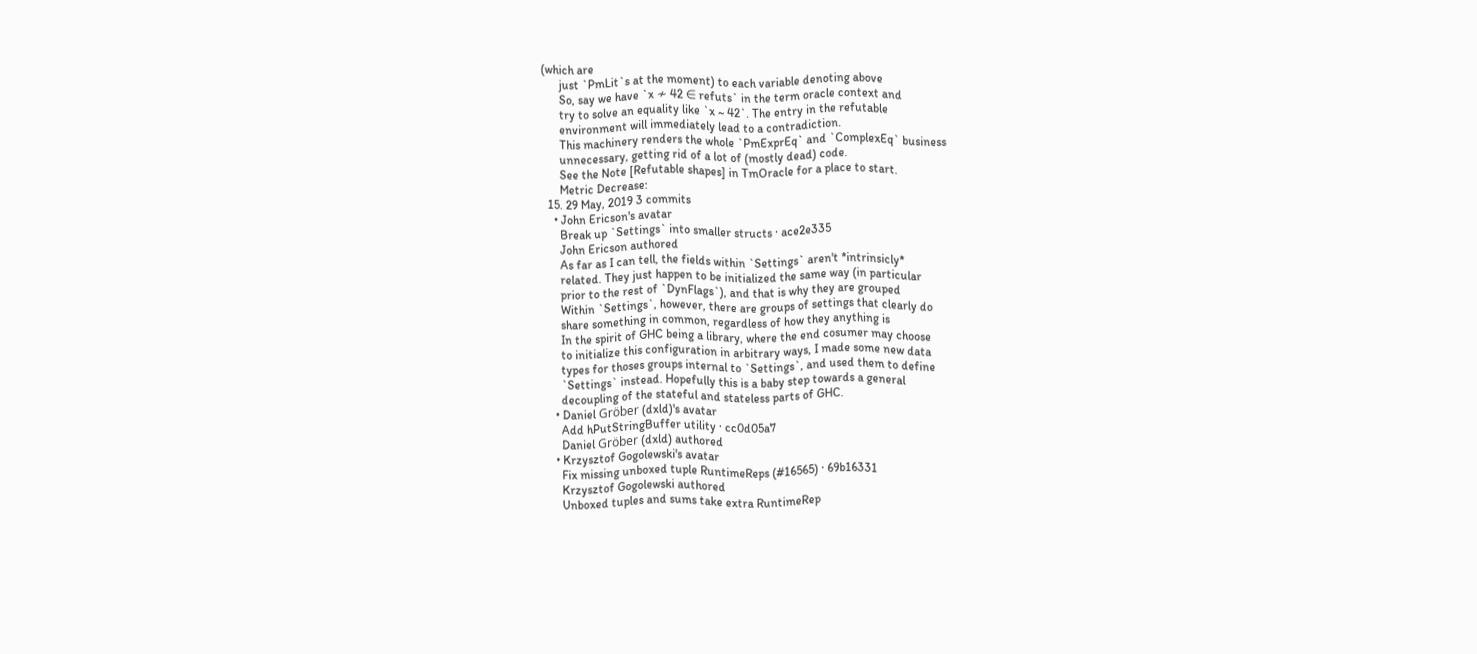(which are
      just `PmLit`s at the moment) to each variable denoting above
      So, say we have `x ≁ 42 ∈ refuts` in the term oracle context and
      try to solve an equality like `x ~ 42`. The entry in the refutable
      environment will immediately lead to a contradiction.
      This machinery renders the whole `PmExprEq` and `ComplexEq` business
      unnecessary, getting rid of a lot of (mostly dead) code.
      See the Note [Refutable shapes] in TmOracle for a place to start.
      Metric Decrease:
  15. 29 May, 2019 3 commits
    • John Ericson's avatar
      Break up `Settings` into smaller structs · ace2e335
      John Ericson authored
      As far as I can tell, the fields within `Settings` aren't *intrinsicly*
      related. They just happen to be initialized the same way (in particular
      prior to the rest of `DynFlags`), and that is why they are grouped
      Within `Settings`, however, there are groups of settings that clearly do
      share something in common, regardless of how they anything is
      In the spirit of GHC being a library, where the end cosumer may choose
      to initialize this configuration in arbitrary ways, I made some new data
      types for thoses groups internal to `Settings`, and used them to define
      `Settings` instead. Hopefully this is a baby step towards a general
      decoupling of the stateful and stateless parts of GHC.
    • Daniel Gröber (dxld)'s avatar
      Add hPutStringBuffer utility · cc0d05a7
      Daniel Gröber (dxld) authored
    • Krzysztof Gogolewski's avatar
      Fix missing unboxed tuple RuntimeReps (#16565) · 69b16331
      Krzysztof Gogolewski authored
      Unboxed tuples and sums take extra RuntimeRep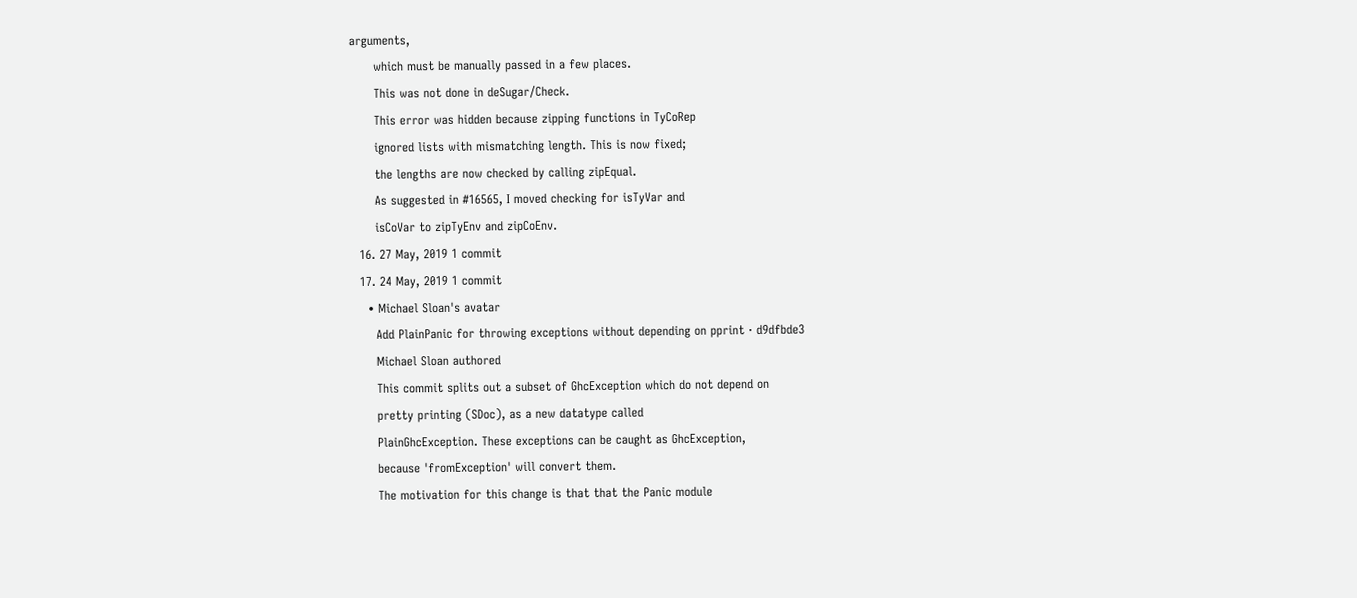arguments,
      which must be manually passed in a few places.
      This was not done in deSugar/Check.
      This error was hidden because zipping functions in TyCoRep
      ignored lists with mismatching length. This is now fixed;
      the lengths are now checked by calling zipEqual.
      As suggested in #16565, I moved checking for isTyVar and
      isCoVar to zipTyEnv and zipCoEnv.
  16. 27 May, 2019 1 commit
  17. 24 May, 2019 1 commit
    • Michael Sloan's avatar
      Add PlainPanic for throwing exceptions without depending on pprint · d9dfbde3
      Michael Sloan authored
      This commit splits out a subset of GhcException which do not depend on
      pretty printing (SDoc), as a new datatype called
      PlainGhcException. These exceptions can be caught as GhcException,
      because 'fromException' will convert them.
      The motivation for this change is that that the Panic module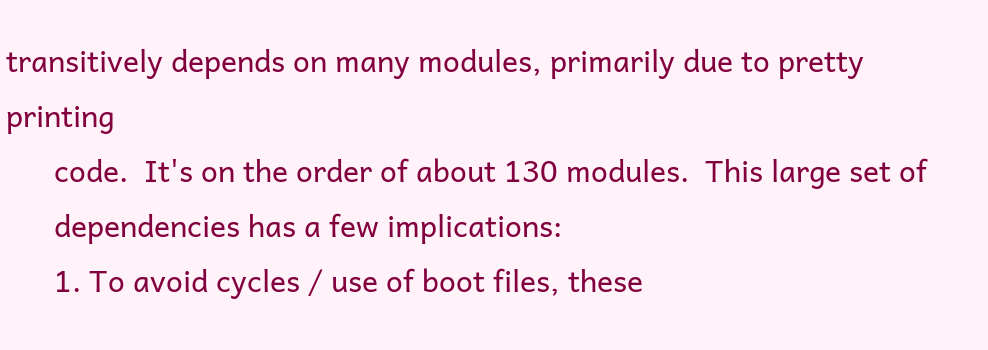transitively depends on many modules, primarily due to pretty printing
      code.  It's on the order of about 130 modules.  This large set of
      dependencies has a few implications:
      1. To avoid cycles / use of boot files, these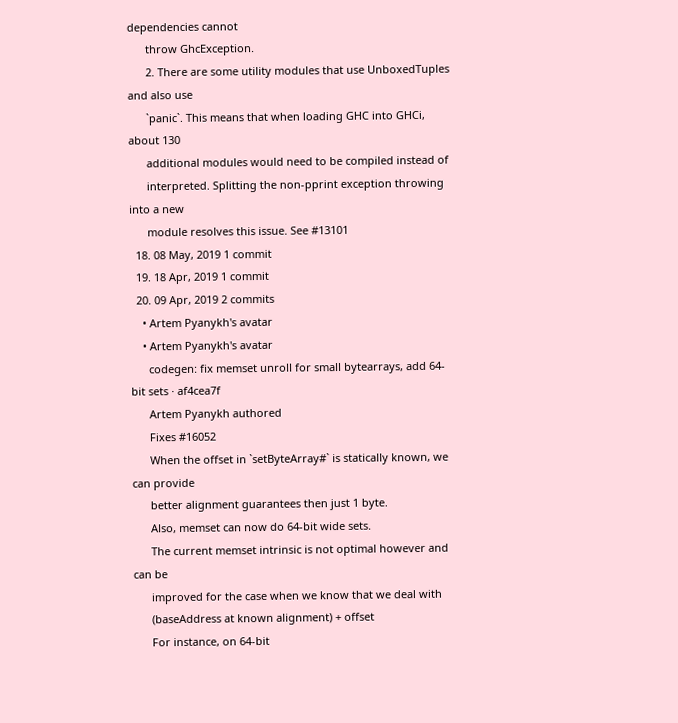dependencies cannot
      throw GhcException.
      2. There are some utility modules that use UnboxedTuples and also use
      `panic`. This means that when loading GHC into GHCi, about 130
      additional modules would need to be compiled instead of
      interpreted. Splitting the non-pprint exception throwing into a new
      module resolves this issue. See #13101
  18. 08 May, 2019 1 commit
  19. 18 Apr, 2019 1 commit
  20. 09 Apr, 2019 2 commits
    • Artem Pyanykh's avatar
    • Artem Pyanykh's avatar
      codegen: fix memset unroll for small bytearrays, add 64-bit sets · af4cea7f
      Artem Pyanykh authored
      Fixes #16052
      When the offset in `setByteArray#` is statically known, we can provide
      better alignment guarantees then just 1 byte.
      Also, memset can now do 64-bit wide sets.
      The current memset intrinsic is not optimal however and can be
      improved for the case when we know that we deal with
      (baseAddress at known alignment) + offset
      For instance, on 64-bit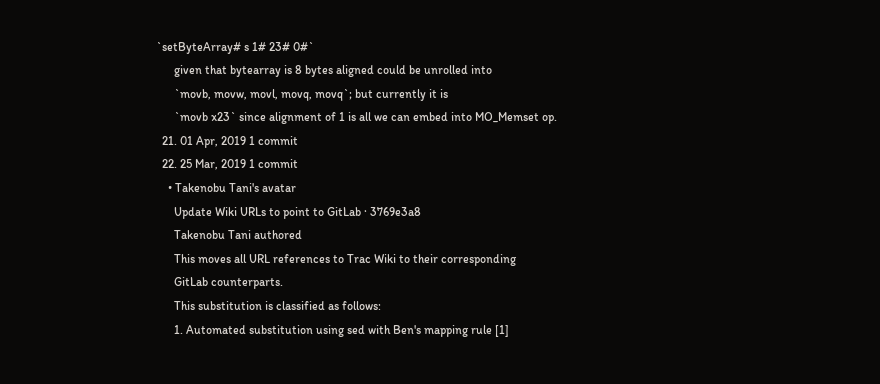`setByteArray# s 1# 23# 0#`
      given that bytearray is 8 bytes aligned could be unrolled into
      `movb, movw, movl, movq, movq`; but currently it is
      `movb x23` since alignment of 1 is all we can embed into MO_Memset op.
  21. 01 Apr, 2019 1 commit
  22. 25 Mar, 2019 1 commit
    • Takenobu Tani's avatar
      Update Wiki URLs to point to GitLab · 3769e3a8
      Takenobu Tani authored
      This moves all URL references to Trac Wiki to their corresponding
      GitLab counterparts.
      This substitution is classified as follows:
      1. Automated substitution using sed with Ben's mapping rule [1]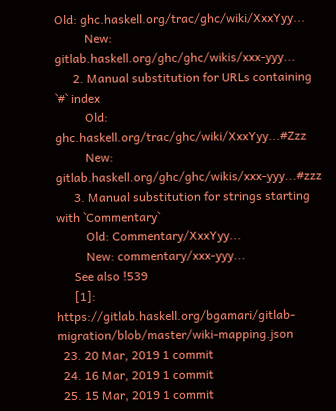Old: ghc.haskell.org/trac/ghc/wiki/XxxYyy...
          New: gitlab.haskell.org/ghc/ghc/wikis/xxx-yyy...
      2. Manual substitution for URLs containing `#` index
          Old: ghc.haskell.org/trac/ghc/wiki/XxxYyy...#Zzz
          New: gitlab.haskell.org/ghc/ghc/wikis/xxx-yyy...#zzz
      3. Manual substitution for strings starting with `Commentary`
          Old: Commentary/XxxYyy...
          New: commentary/xxx-yyy...
      See also !539
      [1]: https://gitlab.haskell.org/bgamari/gitlab-migration/blob/master/wiki-mapping.json
  23. 20 Mar, 2019 1 commit
  24. 16 Mar, 2019 1 commit
  25. 15 Mar, 2019 1 commit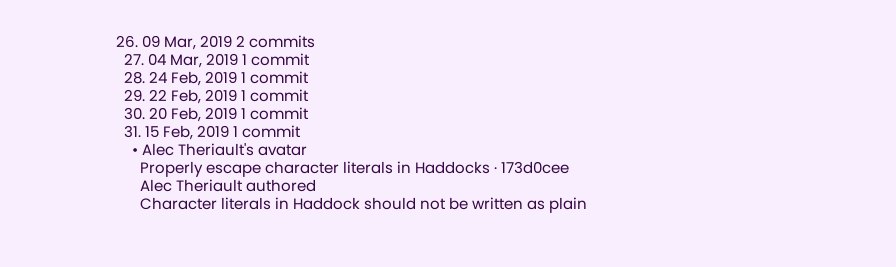26. 09 Mar, 2019 2 commits
  27. 04 Mar, 2019 1 commit
  28. 24 Feb, 2019 1 commit
  29. 22 Feb, 2019 1 commit
  30. 20 Feb, 2019 1 commit
  31. 15 Feb, 2019 1 commit
    • Alec Theriault's avatar
      Properly escape character literals in Haddocks · 173d0cee
      Alec Theriault authored
      Character literals in Haddock should not be written as plain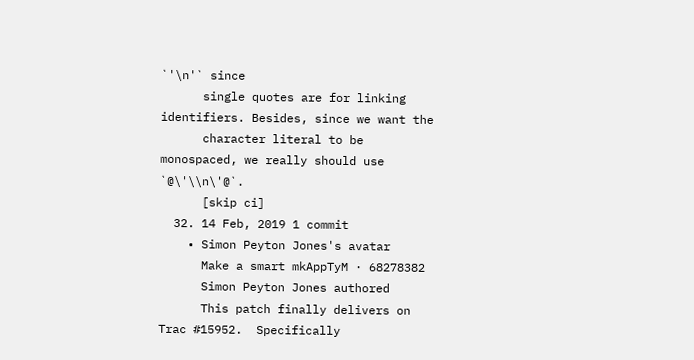`'\n'` since
      single quotes are for linking identifiers. Besides, since we want the
      character literal to be monospaced, we really should use `@\'\\n\'@`.
      [skip ci]
  32. 14 Feb, 2019 1 commit
    • Simon Peyton Jones's avatar
      Make a smart mkAppTyM · 68278382
      Simon Peyton Jones authored
      This patch finally delivers on Trac #15952.  Specifically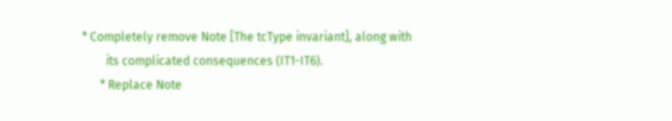* Completely remove Note [The tcType invariant], along with
        its complicated consequences (IT1-IT6).
      * Replace Note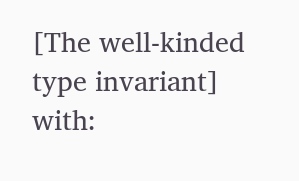[The well-kinded type invariant] with: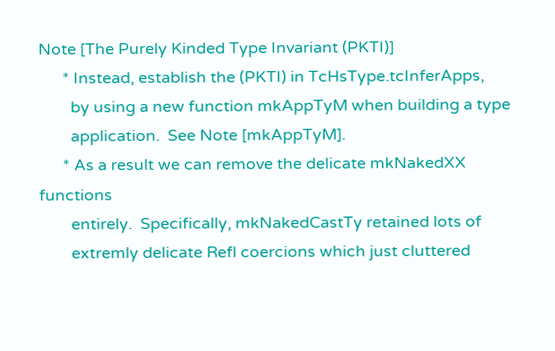Note [The Purely Kinded Type Invariant (PKTI)]
      * Instead, establish the (PKTI) in TcHsType.tcInferApps,
        by using a new function mkAppTyM when building a type
        application.  See Note [mkAppTyM].
      * As a result we can remove the delicate mkNakedXX functions
        entirely.  Specifically, mkNakedCastTy retained lots of
        extremly delicate Refl coercions which just cluttered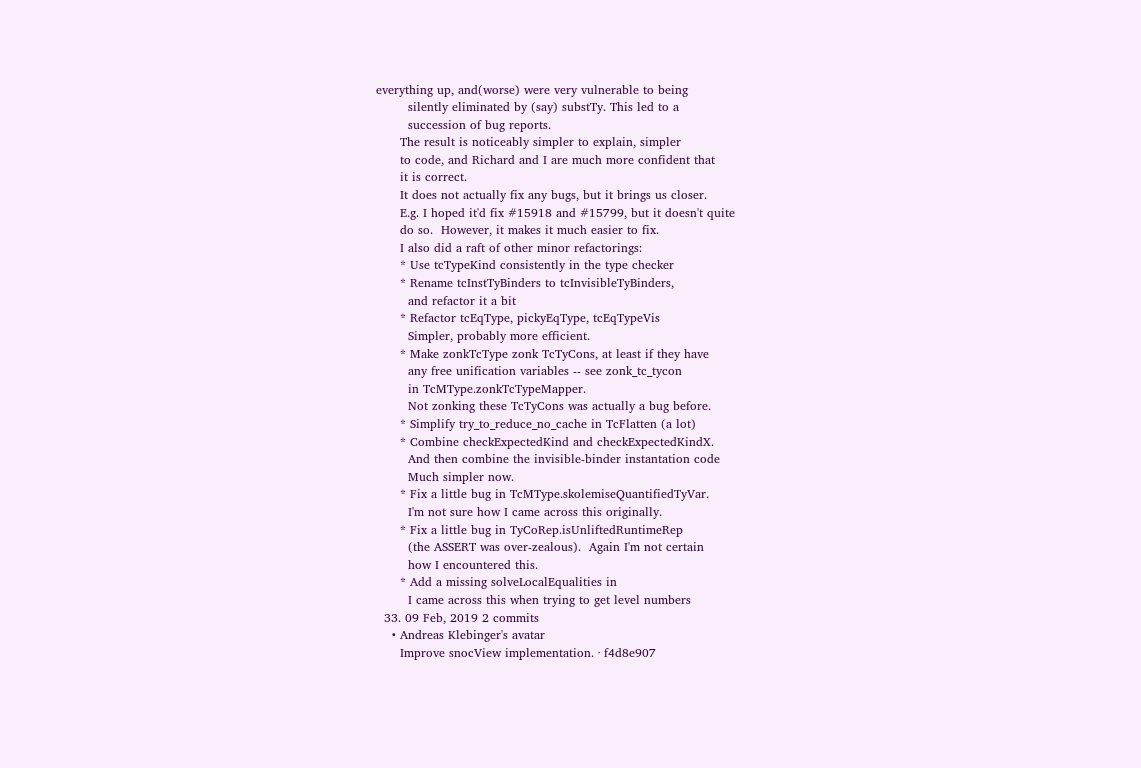everything up, and(worse) were very vulnerable to being
        silently eliminated by (say) substTy. This led to a
        succession of bug reports.
      The result is noticeably simpler to explain, simpler
      to code, and Richard and I are much more confident that
      it is correct.
      It does not actually fix any bugs, but it brings us closer.
      E.g. I hoped it'd fix #15918 and #15799, but it doesn't quite
      do so.  However, it makes it much easier to fix.
      I also did a raft of other minor refactorings:
      * Use tcTypeKind consistently in the type checker
      * Rename tcInstTyBinders to tcInvisibleTyBinders,
        and refactor it a bit
      * Refactor tcEqType, pickyEqType, tcEqTypeVis
        Simpler, probably more efficient.
      * Make zonkTcType zonk TcTyCons, at least if they have
        any free unification variables -- see zonk_tc_tycon
        in TcMType.zonkTcTypeMapper.
        Not zonking these TcTyCons was actually a bug before.
      * Simplify try_to_reduce_no_cache in TcFlatten (a lot)
      * Combine checkExpectedKind and checkExpectedKindX.
        And then combine the invisible-binder instantation code
        Much simpler now.
      * Fix a little bug in TcMType.skolemiseQuantifiedTyVar.
        I'm not sure how I came across this originally.
      * Fix a little bug in TyCoRep.isUnliftedRuntimeRep
        (the ASSERT was over-zealous).  Again I'm not certain
        how I encountered this.
      * Add a missing solveLocalEqualities in
        I came across this when trying to get level numbers
  33. 09 Feb, 2019 2 commits
    • Andreas Klebinger's avatar
      Improve snocView implementation. · f4d8e907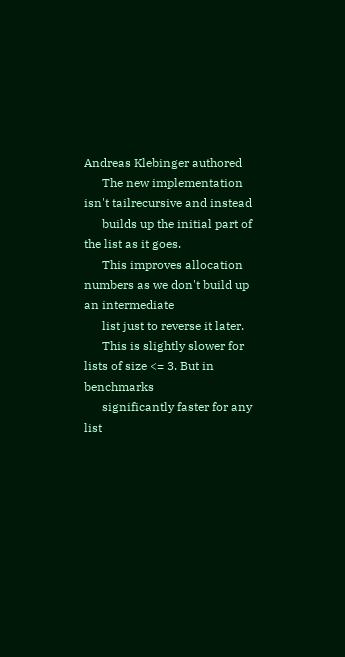Andreas Klebinger authored
      The new implementation isn't tailrecursive and instead
      builds up the initial part of the list as it goes.
      This improves allocation numbers as we don't build up an intermediate
      list just to reverse it later.
      This is slightly slower for lists of size <= 3. But in benchmarks
      significantly faster for any list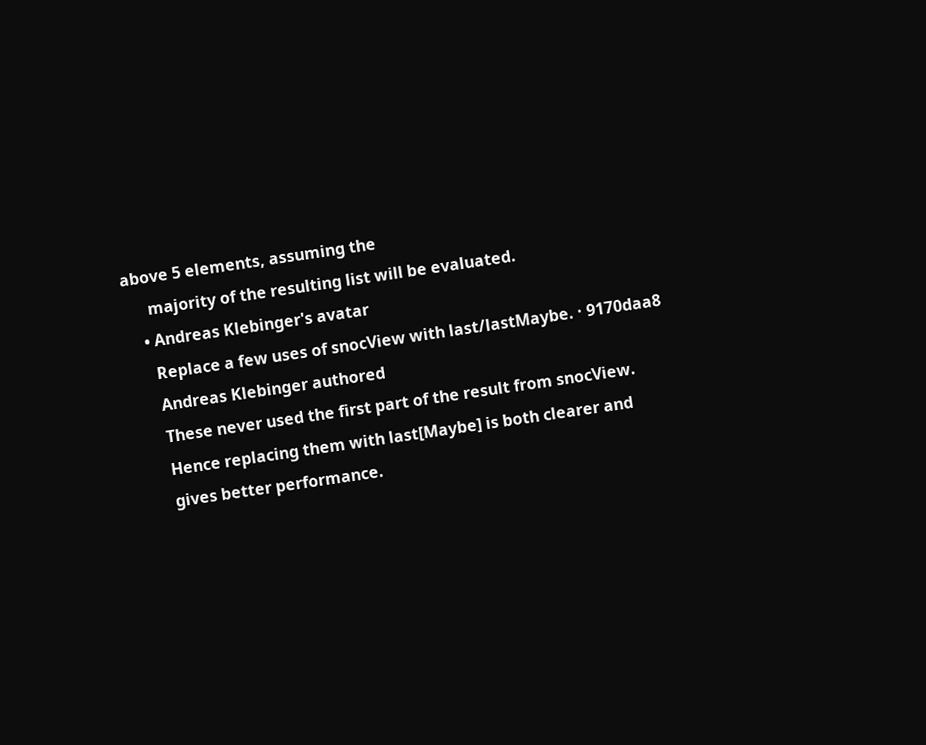above 5 elements, assuming the
      majority of the resulting list will be evaluated.
    • Andreas Klebinger's avatar
      Replace a few uses of snocView with last/lastMaybe. · 9170daa8
      Andreas Klebinger authored
      These never used the first part of the result from snocView.
      Hence replacing them with last[Maybe] is both clearer and
      gives better performance.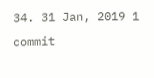34. 31 Jan, 2019 1 commit